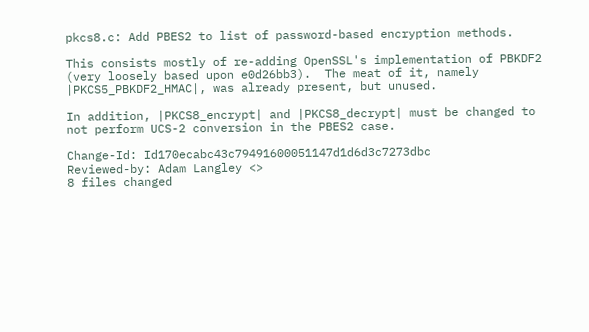pkcs8.c: Add PBES2 to list of password-based encryption methods.

This consists mostly of re-adding OpenSSL's implementation of PBKDF2
(very loosely based upon e0d26bb3).  The meat of it, namely
|PKCS5_PBKDF2_HMAC|, was already present, but unused.

In addition, |PKCS8_encrypt| and |PKCS8_decrypt| must be changed to
not perform UCS-2 conversion in the PBES2 case.

Change-Id: Id170ecabc43c79491600051147d1d6d3c7273dbc
Reviewed-by: Adam Langley <>
8 files changed